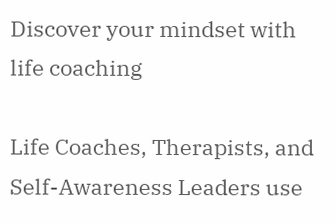Discover your mindset with life coaching

Life Coaches, Therapists, and Self-Awareness Leaders use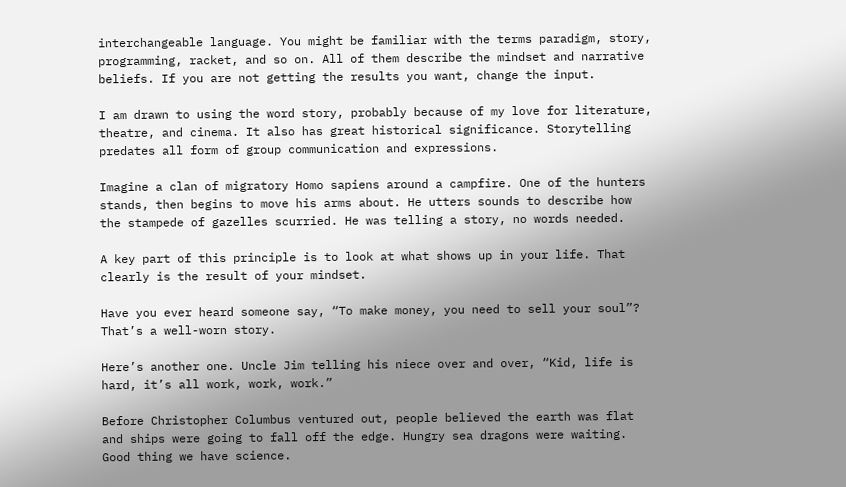interchangeable language. You might be familiar with the terms paradigm, story, programming, racket, and so on. All of them describe the mindset and narrative beliefs. If you are not getting the results you want, change the input.

I am drawn to using the word story, probably because of my love for literature, theatre, and cinema. It also has great historical significance. Storytelling predates all form of group communication and expressions.

Imagine a clan of migratory Homo sapiens around a campfire. One of the hunters stands, then begins to move his arms about. He utters sounds to describe how the stampede of gazelles scurried. He was telling a story, no words needed.

A key part of this principle is to look at what shows up in your life. That clearly is the result of your mindset.

Have you ever heard someone say, “To make money, you need to sell your soul”? That’s a well-worn story.

Here’s another one. Uncle Jim telling his niece over and over, “Kid, life is hard, it’s all work, work, work.”

Before Christopher Columbus ventured out, people believed the earth was flat and ships were going to fall off the edge. Hungry sea dragons were waiting. Good thing we have science.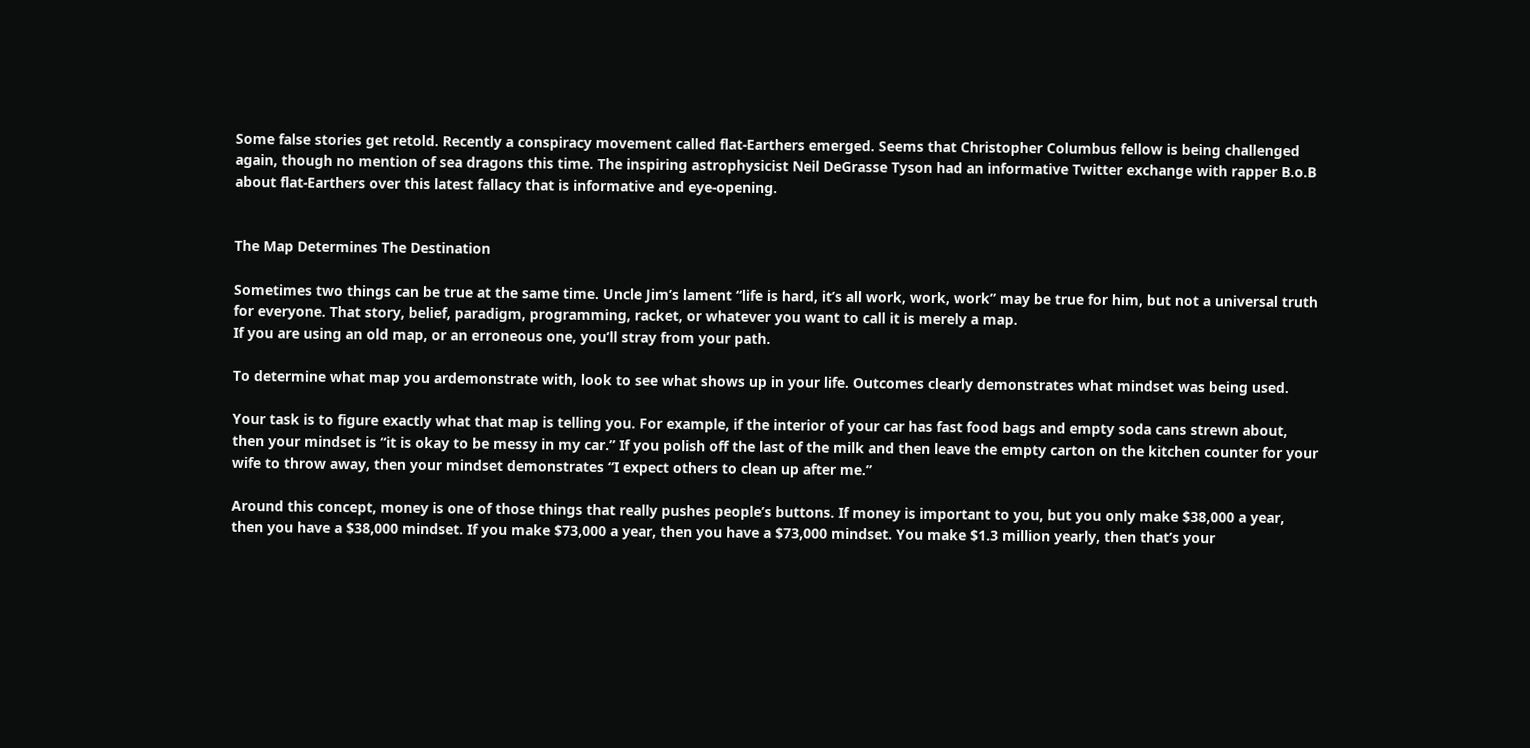Some false stories get retold. Recently a conspiracy movement called flat-Earthers emerged. Seems that Christopher Columbus fellow is being challenged again, though no mention of sea dragons this time. The inspiring astrophysicist Neil DeGrasse Tyson had an informative Twitter exchange with rapper B.o.B about flat-Earthers over this latest fallacy that is informative and eye-opening.


The Map Determines The Destination

Sometimes two things can be true at the same time. Uncle Jim’s lament “life is hard, it’s all work, work, work” may be true for him, but not a universal truth for everyone. That story, belief, paradigm, programming, racket, or whatever you want to call it is merely a map.
If you are using an old map, or an erroneous one, you’ll stray from your path.

To determine what map you ardemonstrate with, look to see what shows up in your life. Outcomes clearly demonstrates what mindset was being used.

Your task is to figure exactly what that map is telling you. For example, if the interior of your car has fast food bags and empty soda cans strewn about, then your mindset is “it is okay to be messy in my car.” If you polish off the last of the milk and then leave the empty carton on the kitchen counter for your wife to throw away, then your mindset demonstrates “I expect others to clean up after me.”

Around this concept, money is one of those things that really pushes people’s buttons. If money is important to you, but you only make $38,000 a year, then you have a $38,000 mindset. If you make $73,000 a year, then you have a $73,000 mindset. You make $1.3 million yearly, then that’s your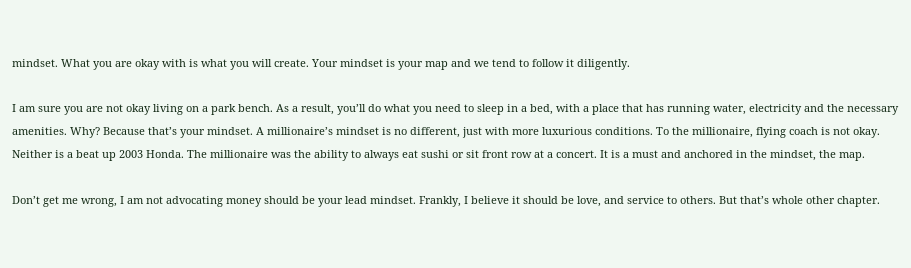mindset. What you are okay with is what you will create. Your mindset is your map and we tend to follow it diligently.

I am sure you are not okay living on a park bench. As a result, you’ll do what you need to sleep in a bed, with a place that has running water, electricity and the necessary amenities. Why? Because that’s your mindset. A millionaire’s mindset is no different, just with more luxurious conditions. To the millionaire, flying coach is not okay. Neither is a beat up 2003 Honda. The millionaire was the ability to always eat sushi or sit front row at a concert. It is a must and anchored in the mindset, the map.

Don’t get me wrong, I am not advocating money should be your lead mindset. Frankly, I believe it should be love, and service to others. But that’s whole other chapter.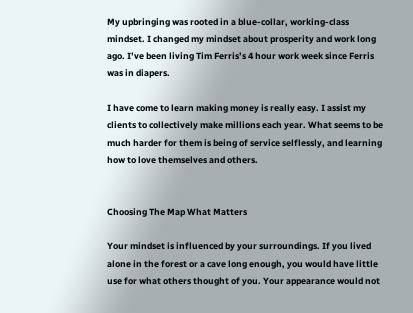My upbringing was rooted in a blue-collar, working-class mindset. I changed my mindset about prosperity and work long ago. I’ve been living Tim Ferris’s 4 hour work week since Ferris was in diapers.

I have come to learn making money is really easy. I assist my clients to collectively make millions each year. What seems to be much harder for them is being of service selflessly, and learning how to love themselves and others.


Choosing The Map What Matters

Your mindset is influenced by your surroundings. If you lived alone in the forest or a cave long enough, you would have little use for what others thought of you. Your appearance would not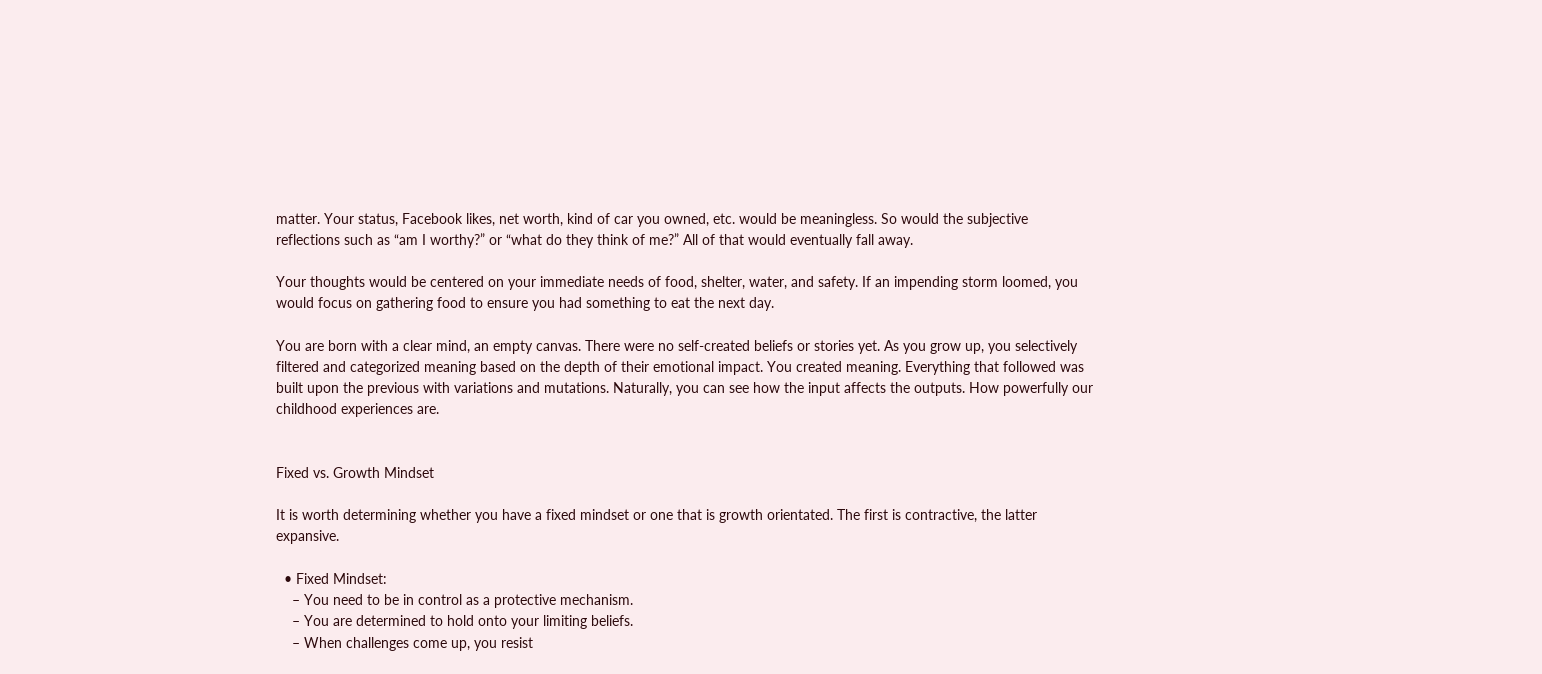matter. Your status, Facebook likes, net worth, kind of car you owned, etc. would be meaningless. So would the subjective reflections such as “am I worthy?” or “what do they think of me?” All of that would eventually fall away.

Your thoughts would be centered on your immediate needs of food, shelter, water, and safety. If an impending storm loomed, you would focus on gathering food to ensure you had something to eat the next day.

You are born with a clear mind, an empty canvas. There were no self-created beliefs or stories yet. As you grow up, you selectively filtered and categorized meaning based on the depth of their emotional impact. You created meaning. Everything that followed was built upon the previous with variations and mutations. Naturally, you can see how the input affects the outputs. How powerfully our childhood experiences are.


Fixed vs. Growth Mindset

It is worth determining whether you have a fixed mindset or one that is growth orientated. The first is contractive, the latter expansive.

  • Fixed Mindset:
    – You need to be in control as a protective mechanism.
    – You are determined to hold onto your limiting beliefs.
    – When challenges come up, you resist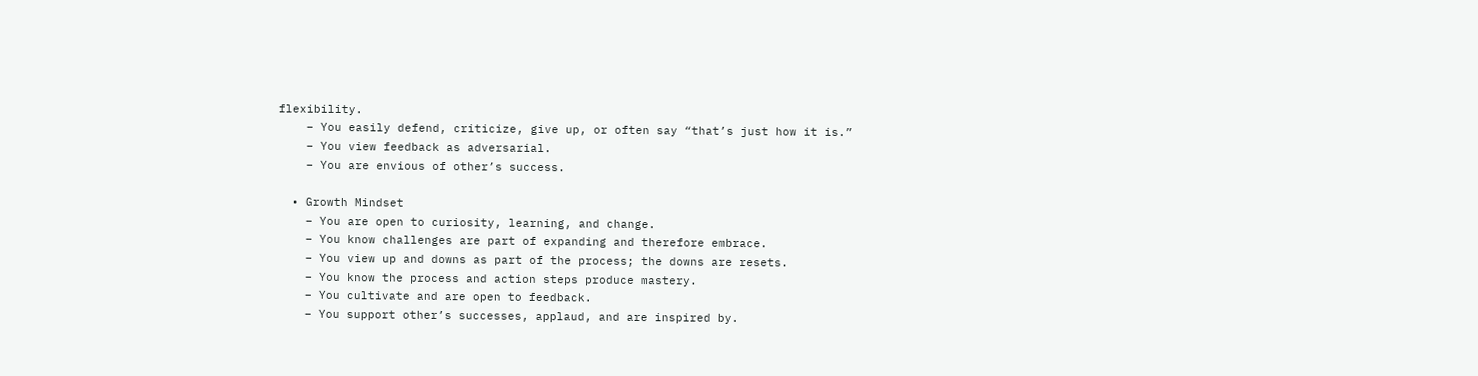flexibility.
    – You easily defend, criticize, give up, or often say “that’s just how it is.”
    – You view feedback as adversarial.
    – You are envious of other’s success.

  • Growth Mindset
    – You are open to curiosity, learning, and change.
    – You know challenges are part of expanding and therefore embrace.
    – You view up and downs as part of the process; the downs are resets.
    – You know the process and action steps produce mastery.
    – You cultivate and are open to feedback.
    – You support other’s successes, applaud, and are inspired by.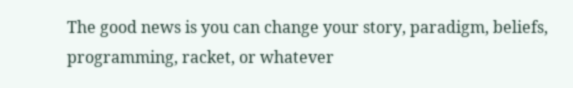The good news is you can change your story, paradigm, beliefs, programming, racket, or whatever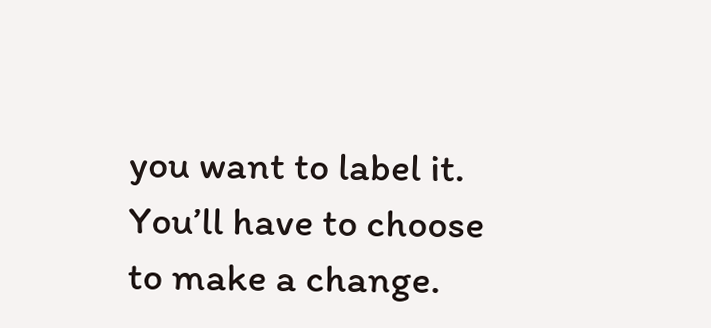you want to label it. You’ll have to choose to make a change.